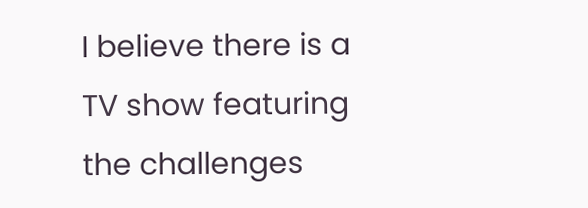I believe there is a TV show featuring the challenges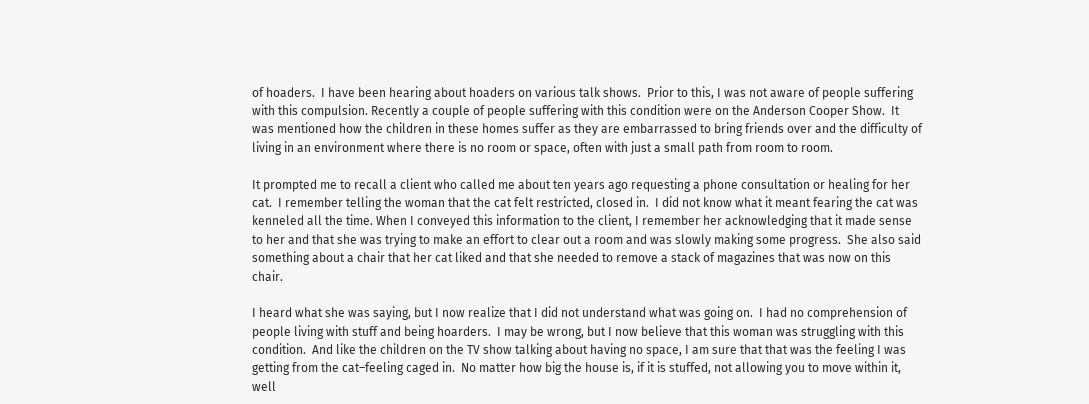of hoaders.  I have been hearing about hoaders on various talk shows.  Prior to this, I was not aware of people suffering with this compulsion. Recently a couple of people suffering with this condition were on the Anderson Cooper Show.  It was mentioned how the children in these homes suffer as they are embarrassed to bring friends over and the difficulty of living in an environment where there is no room or space, often with just a small path from room to room.

It prompted me to recall a client who called me about ten years ago requesting a phone consultation or healing for her cat.  I remember telling the woman that the cat felt restricted, closed in.  I did not know what it meant fearing the cat was kenneled all the time. When I conveyed this information to the client, I remember her acknowledging that it made sense to her and that she was trying to make an effort to clear out a room and was slowly making some progress.  She also said something about a chair that her cat liked and that she needed to remove a stack of magazines that was now on this chair.

I heard what she was saying, but I now realize that I did not understand what was going on.  I had no comprehension of people living with stuff and being hoarders.  I may be wrong, but I now believe that this woman was struggling with this condition.  And like the children on the TV show talking about having no space, I am sure that that was the feeling I was getting from the cat–feeling caged in.  No matter how big the house is, if it is stuffed, not allowing you to move within it, well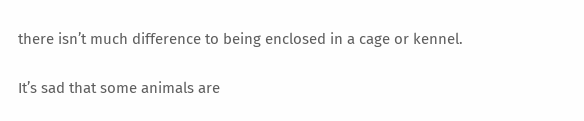there isn’t much difference to being enclosed in a cage or kennel.

It’s sad that some animals are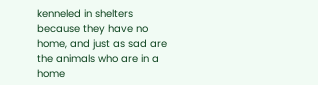kenneled in shelters because they have no home, and just as sad are the animals who are in a home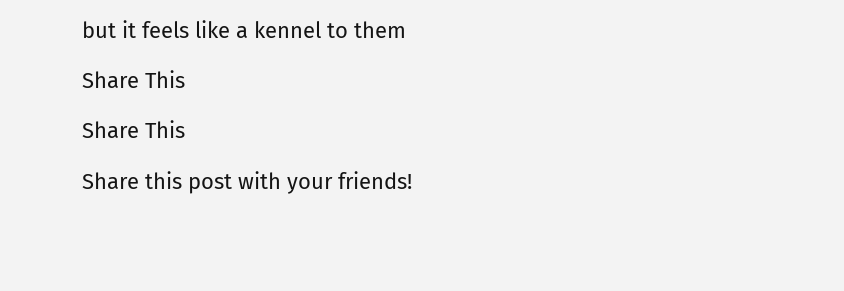but it feels like a kennel to them

Share This

Share This

Share this post with your friends!